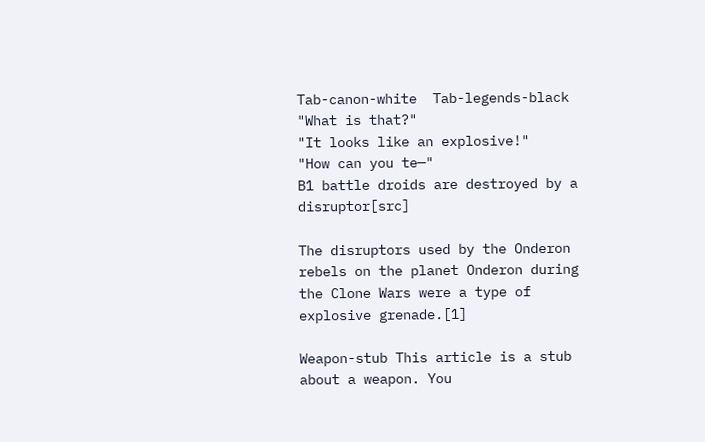Tab-canon-white  Tab-legends-black
"What is that?"
"It looks like an explosive!"
"How can you te—"
B1 battle droids are destroyed by a disruptor[src]

The disruptors used by the Onderon rebels on the planet Onderon during the Clone Wars were a type of explosive grenade.[1]

Weapon-stub This article is a stub about a weapon. You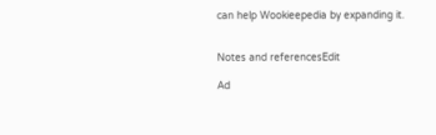can help Wookieepedia by expanding it.


Notes and referencesEdit

Ad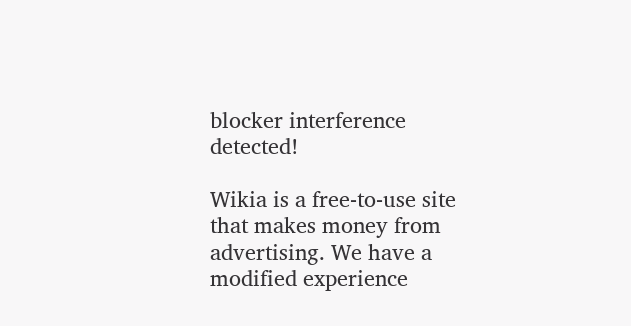blocker interference detected!

Wikia is a free-to-use site that makes money from advertising. We have a modified experience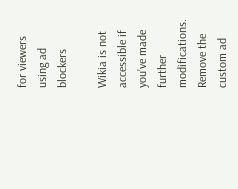for viewers using ad blockers

Wikia is not accessible if you’ve made further modifications. Remove the custom ad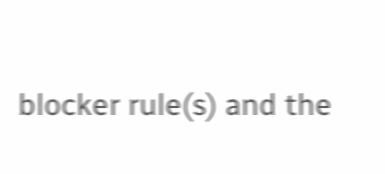blocker rule(s) and the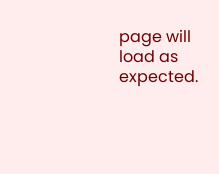page will load as expected.